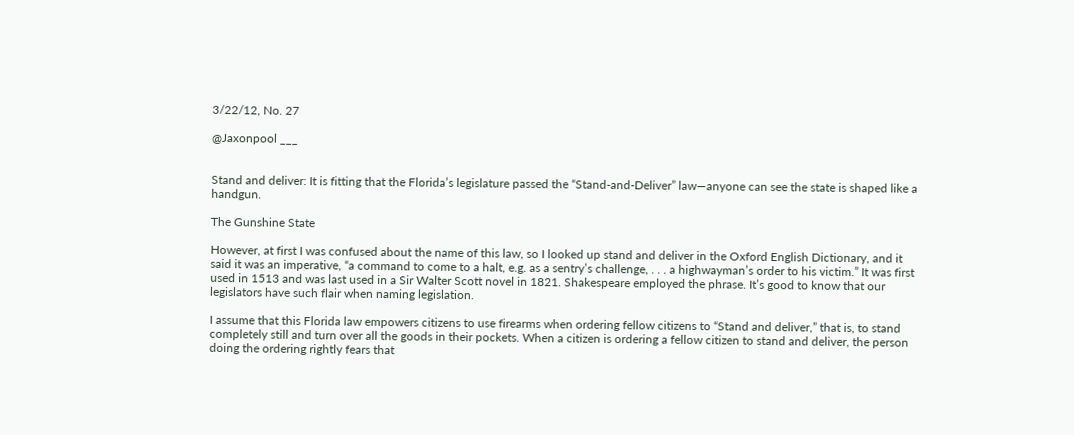3/22/12, No. 27

@Jaxonpool ___


Stand and deliver: It is fitting that the Florida’s legislature passed the “Stand-and-Deliver” law—anyone can see the state is shaped like a handgun.

The Gunshine State

However, at first I was confused about the name of this law, so I looked up stand and deliver in the Oxford English Dictionary, and it said it was an imperative, “a command to come to a halt, e.g. as a sentry’s challenge, . . . a highwayman’s order to his victim.” It was first used in 1513 and was last used in a Sir Walter Scott novel in 1821. Shakespeare employed the phrase. It’s good to know that our legislators have such flair when naming legislation.

I assume that this Florida law empowers citizens to use firearms when ordering fellow citizens to “Stand and deliver,” that is, to stand completely still and turn over all the goods in their pockets. When a citizen is ordering a fellow citizen to stand and deliver, the person doing the ordering rightly fears that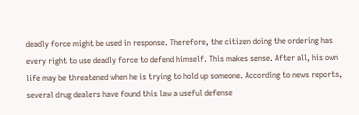deadly force might be used in response. Therefore, the citizen doing the ordering has every right to use deadly force to defend himself. This makes sense. After all, his own life may be threatened when he is trying to hold up someone. According to news reports, several drug dealers have found this law a useful defense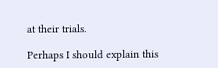at their trials.

Perhaps I should explain this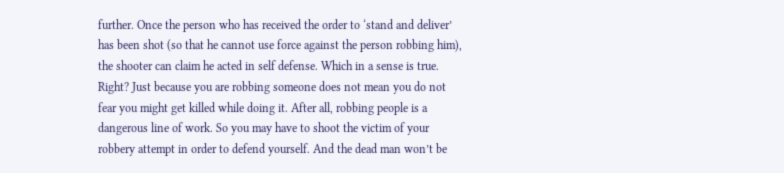further. Once the person who has received the order to ‘stand and deliver’ has been shot (so that he cannot use force against the person robbing him), the shooter can claim he acted in self defense. Which in a sense is true. Right? Just because you are robbing someone does not mean you do not fear you might get killed while doing it. After all, robbing people is a dangerous line of work. So you may have to shoot the victim of your robbery attempt in order to defend yourself. And the dead man won’t be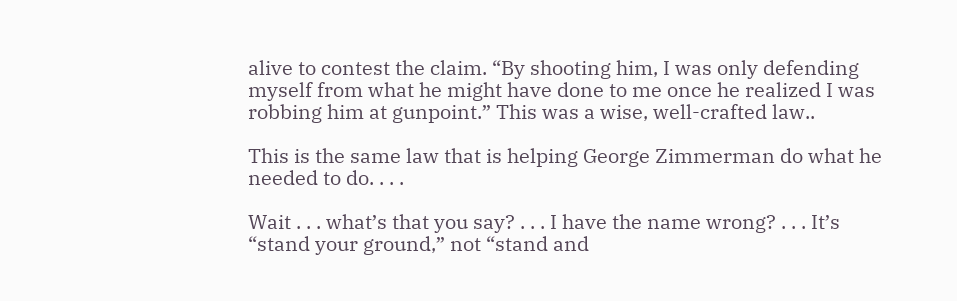alive to contest the claim. “By shooting him, I was only defending myself from what he might have done to me once he realized I was robbing him at gunpoint.” This was a wise, well-crafted law..

This is the same law that is helping George Zimmerman do what he needed to do. . . .

Wait . . . what’s that you say? . . . I have the name wrong? . . . It’s “stand your ground,” not “stand and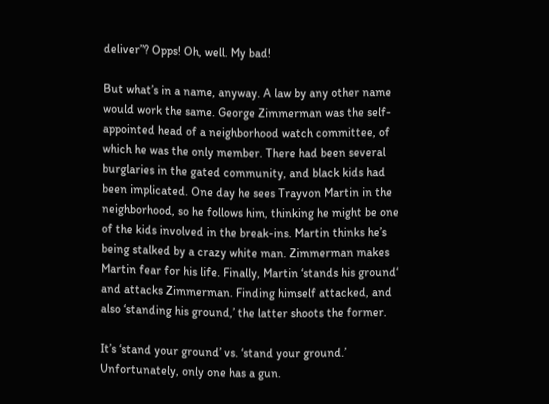deliver”? Opps! Oh, well. My bad!

But what’s in a name, anyway. A law by any other name would work the same. George Zimmerman was the self-appointed head of a neighborhood watch committee, of which he was the only member. There had been several burglaries in the gated community, and black kids had been implicated. One day he sees Trayvon Martin in the neighborhood, so he follows him, thinking he might be one of the kids involved in the break-ins. Martin thinks he’s being stalked by a crazy white man. Zimmerman makes Martin fear for his life. Finally, Martin ‘stands his ground‘ and attacks Zimmerman. Finding himself attacked, and also ‘standing his ground,’ the latter shoots the former.

It’s ‘stand your ground’ vs. ‘stand your ground.’ Unfortunately, only one has a gun.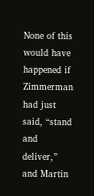None of this would have happened if Zimmerman had just said, “stand and deliver,” and Martin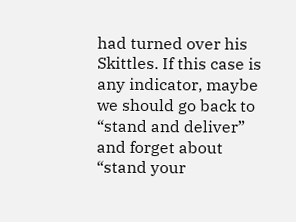had turned over his Skittles. If this case is any indicator, maybe we should go back to “stand and deliver” and forget about “stand your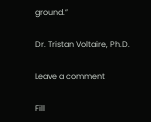ground.”

Dr. Tristan Voltaire, Ph.D.

Leave a comment

Fill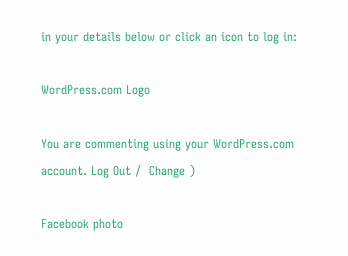in your details below or click an icon to log in:

WordPress.com Logo

You are commenting using your WordPress.com account. Log Out /  Change )

Facebook photo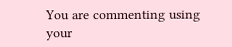You are commenting using your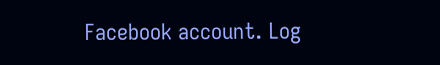Facebook account. Log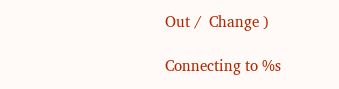Out /  Change )

Connecting to %s